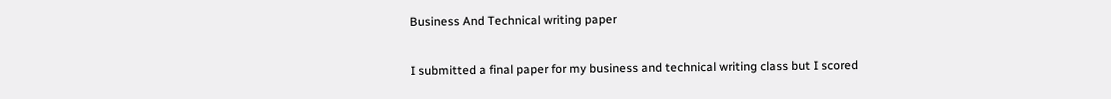Business And Technical writing paper

I submitted a final paper for my business and technical writing class but I scored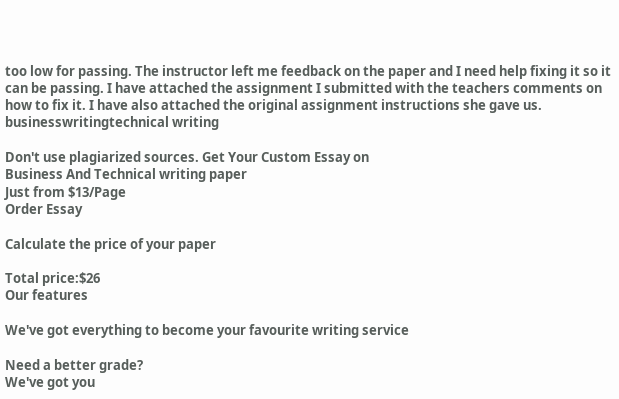too low for passing. The instructor left me feedback on the paper and I need help fixing it so it can be passing. I have attached the assignment I submitted with the teachers comments on how to fix it. I have also attached the original assignment instructions she gave us.
businesswritingtechnical writing

Don't use plagiarized sources. Get Your Custom Essay on
Business And Technical writing paper
Just from $13/Page
Order Essay

Calculate the price of your paper

Total price:$26
Our features

We've got everything to become your favourite writing service

Need a better grade?
We've got you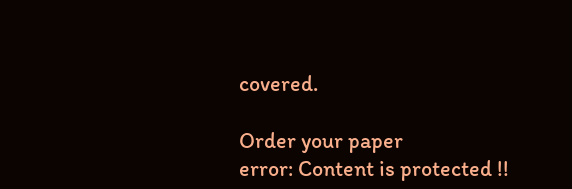covered.

Order your paper
error: Content is protected !!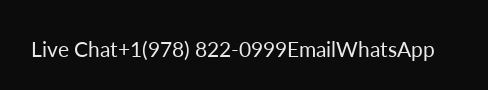Live Chat+1(978) 822-0999EmailWhatsApp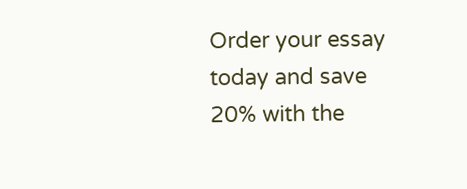Order your essay today and save 20% with the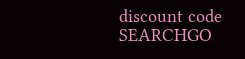discount code SEARCHGO